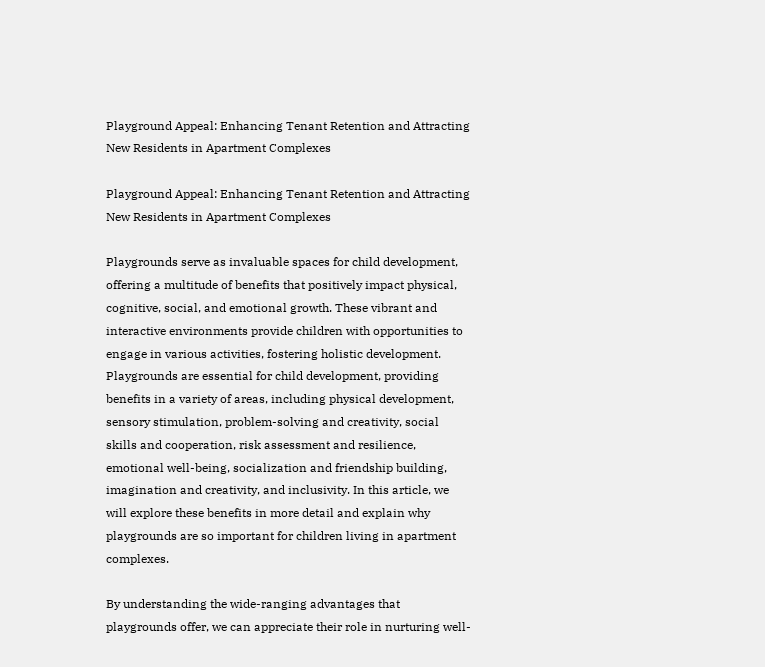Playground Appeal: Enhancing Tenant Retention and Attracting New Residents in Apartment Complexes

Playground Appeal: Enhancing Tenant Retention and Attracting New Residents in Apartment Complexes

Playgrounds serve as invaluable spaces for child development, offering a multitude of benefits that positively impact physical, cognitive, social, and emotional growth. These vibrant and interactive environments provide children with opportunities to engage in various activities, fostering holistic development.
Playgrounds are essential for child development, providing benefits in a variety of areas, including physical development, sensory stimulation, problem-solving and creativity, social skills and cooperation, risk assessment and resilience, emotional well-being, socialization and friendship building, imagination and creativity, and inclusivity. In this article, we will explore these benefits in more detail and explain why playgrounds are so important for children living in apartment complexes.

By understanding the wide-ranging advantages that playgrounds offer, we can appreciate their role in nurturing well-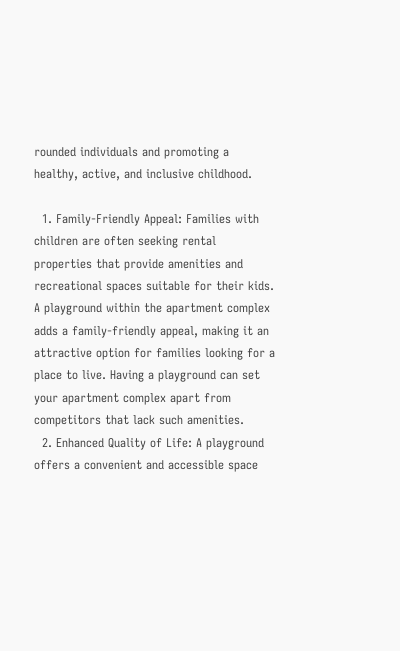rounded individuals and promoting a healthy, active, and inclusive childhood.

  1. Family-Friendly Appeal: Families with children are often seeking rental properties that provide amenities and recreational spaces suitable for their kids. A playground within the apartment complex adds a family-friendly appeal, making it an attractive option for families looking for a place to live. Having a playground can set your apartment complex apart from competitors that lack such amenities.
  2. Enhanced Quality of Life: A playground offers a convenient and accessible space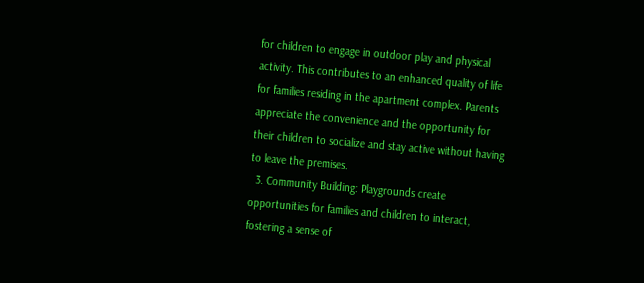for children to engage in outdoor play and physical activity. This contributes to an enhanced quality of life for families residing in the apartment complex. Parents appreciate the convenience and the opportunity for their children to socialize and stay active without having to leave the premises.
  3. Community Building: Playgrounds create opportunities for families and children to interact, fostering a sense of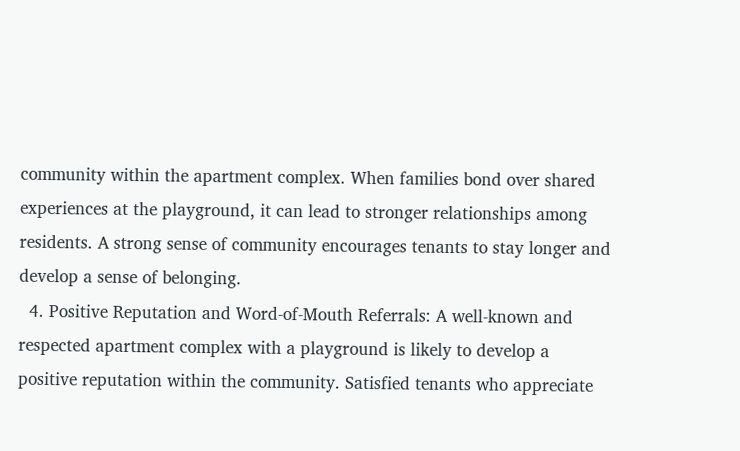community within the apartment complex. When families bond over shared experiences at the playground, it can lead to stronger relationships among residents. A strong sense of community encourages tenants to stay longer and develop a sense of belonging.
  4. Positive Reputation and Word-of-Mouth Referrals: A well-known and respected apartment complex with a playground is likely to develop a positive reputation within the community. Satisfied tenants who appreciate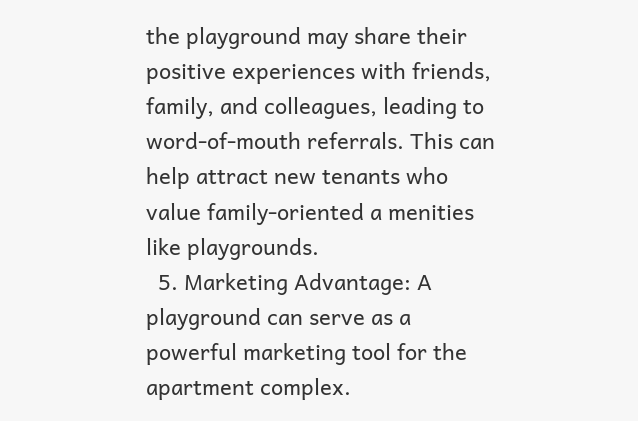the playground may share their positive experiences with friends, family, and colleagues, leading to word-of-mouth referrals. This can help attract new tenants who value family-oriented a menities like playgrounds.
  5. Marketing Advantage: A playground can serve as a powerful marketing tool for the apartment complex.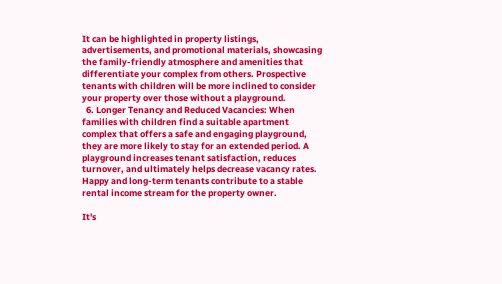It can be highlighted in property listings, advertisements, and promotional materials, showcasing the family-friendly atmosphere and amenities that differentiate your complex from others. Prospective tenants with children will be more inclined to consider your property over those without a playground.
  6. Longer Tenancy and Reduced Vacancies: When families with children find a suitable apartment complex that offers a safe and engaging playground, they are more likely to stay for an extended period. A playground increases tenant satisfaction, reduces turnover, and ultimately helps decrease vacancy rates. Happy and long-term tenants contribute to a stable rental income stream for the property owner.

It's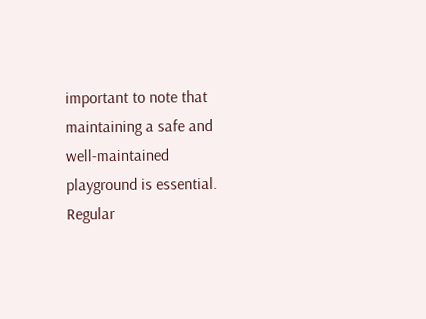important to note that maintaining a safe and well-maintained playground is essential. Regular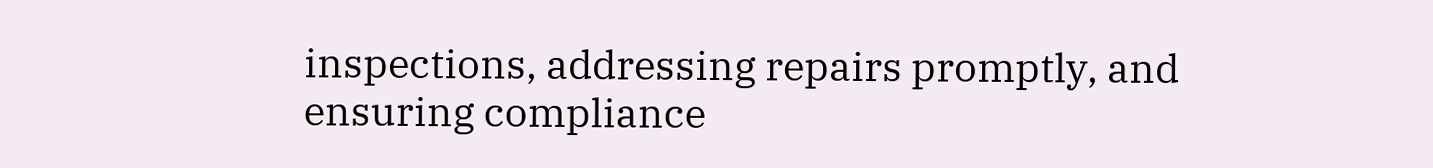inspections, addressing repairs promptly, and ensuring compliance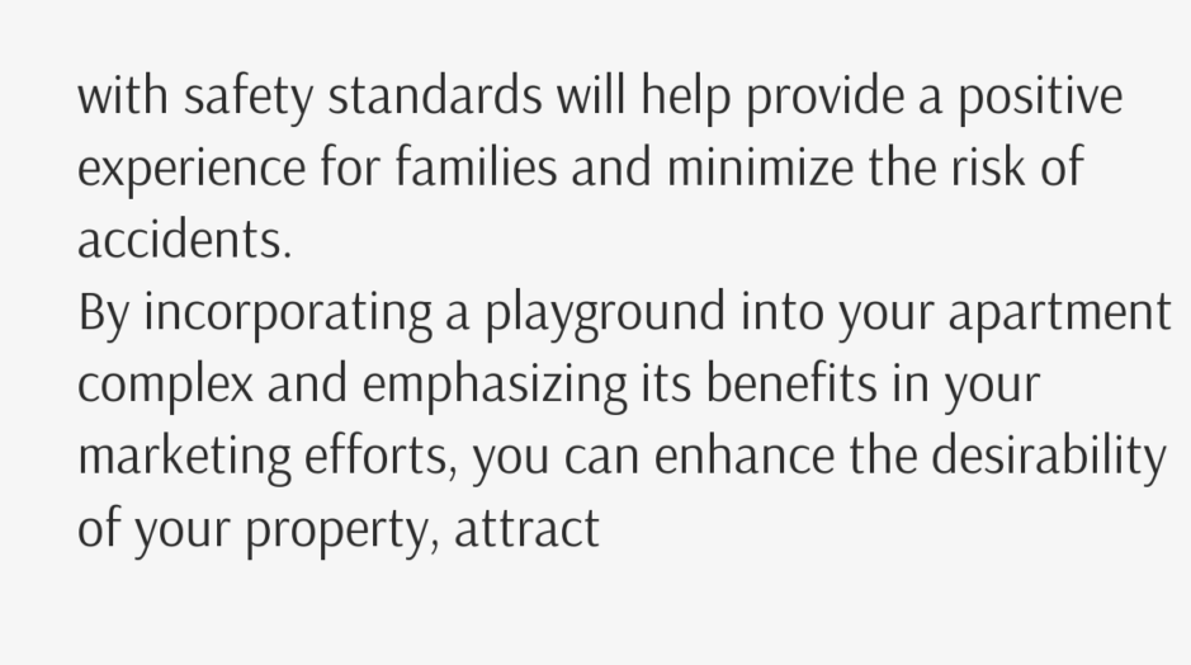with safety standards will help provide a positive experience for families and minimize the risk of accidents.
By incorporating a playground into your apartment complex and emphasizing its benefits in your marketing efforts, you can enhance the desirability of your property, attract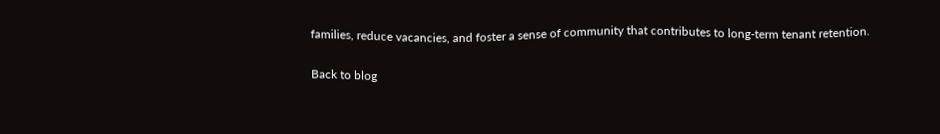families, reduce vacancies, and foster a sense of community that contributes to long-term tenant retention.

Back to blog